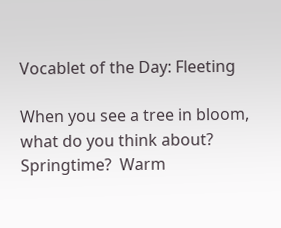Vocablet of the Day: Fleeting

When you see a tree in bloom, what do you think about?  Springtime?  Warm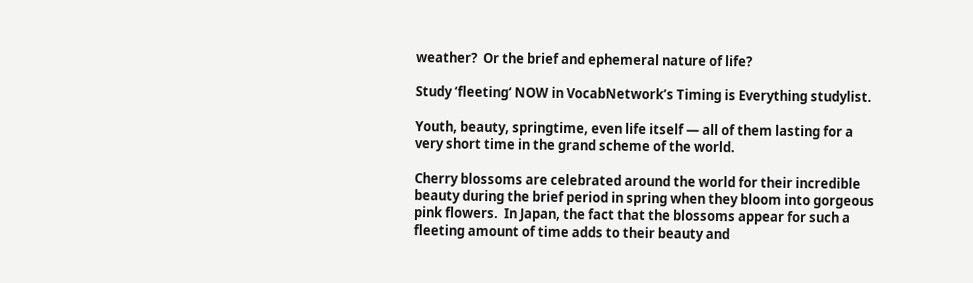weather?  Or the brief and ephemeral nature of life?

Study ‘fleeting‘ NOW in VocabNetwork’s Timing is Everything studylist.

Youth, beauty, springtime, even life itself — all of them lasting for a very short time in the grand scheme of the world.

Cherry blossoms are celebrated around the world for their incredible beauty during the brief period in spring when they bloom into gorgeous pink flowers.  In Japan, the fact that the blossoms appear for such a fleeting amount of time adds to their beauty and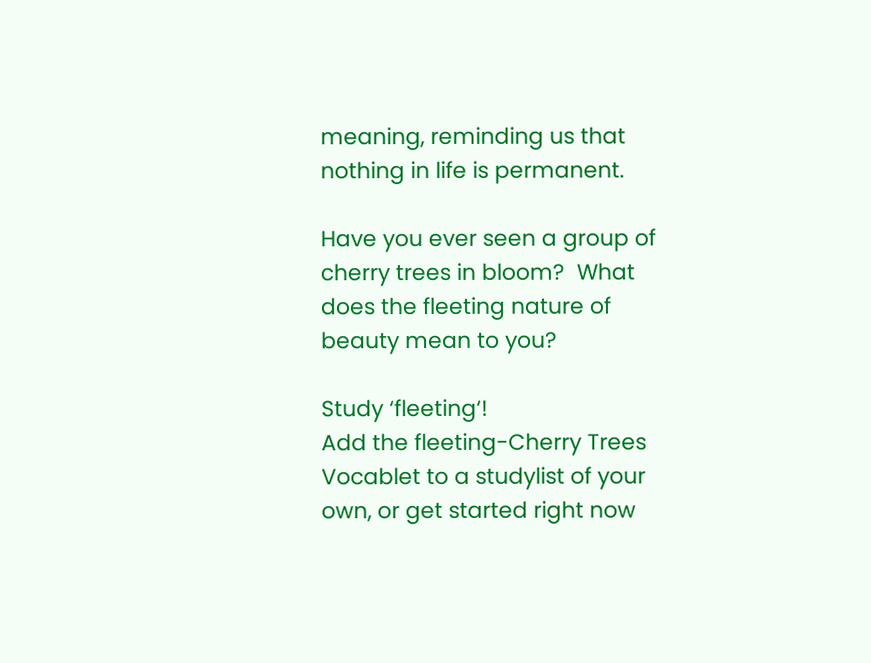meaning, reminding us that nothing in life is permanent.

Have you ever seen a group of cherry trees in bloom?  What does the fleeting nature of beauty mean to you?

Study ‘fleeting‘!
Add the fleeting-Cherry Trees Vocablet to a studylist of your own, or get started right now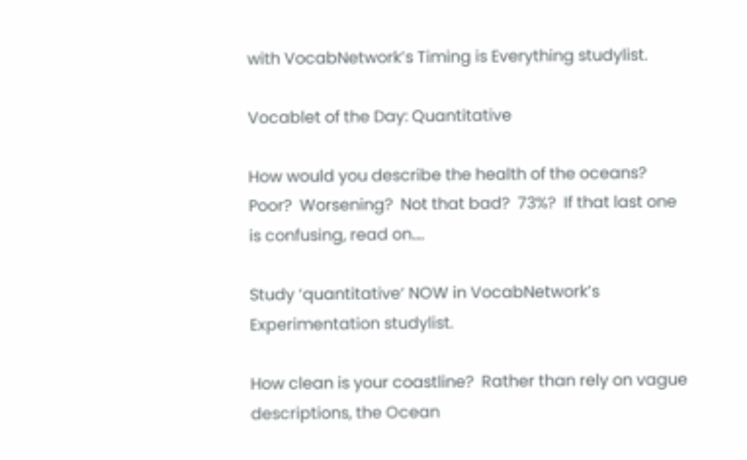with VocabNetwork’s Timing is Everything studylist.

Vocablet of the Day: Quantitative

How would you describe the health of the oceans?  Poor?  Worsening?  Not that bad?  73%?  If that last one is confusing, read on….

Study ‘quantitative‘ NOW in VocabNetwork’s Experimentation studylist.

How clean is your coastline?  Rather than rely on vague descriptions, the Ocean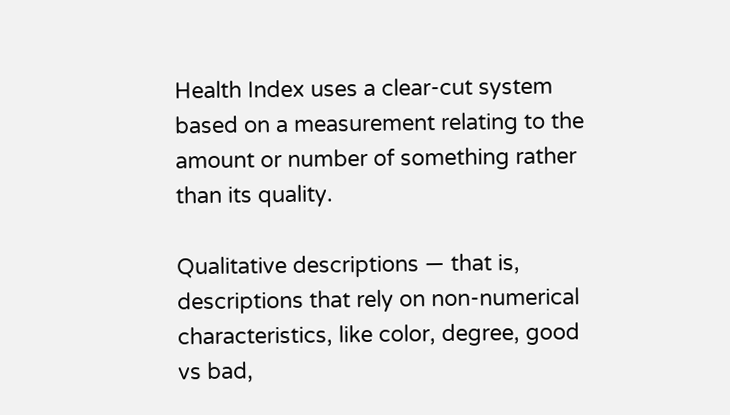Health Index uses a clear-cut system based on a measurement relating to the amount or number of something rather than its quality.

Qualitative descriptions — that is, descriptions that rely on non-numerical characteristics, like color, degree, good vs bad,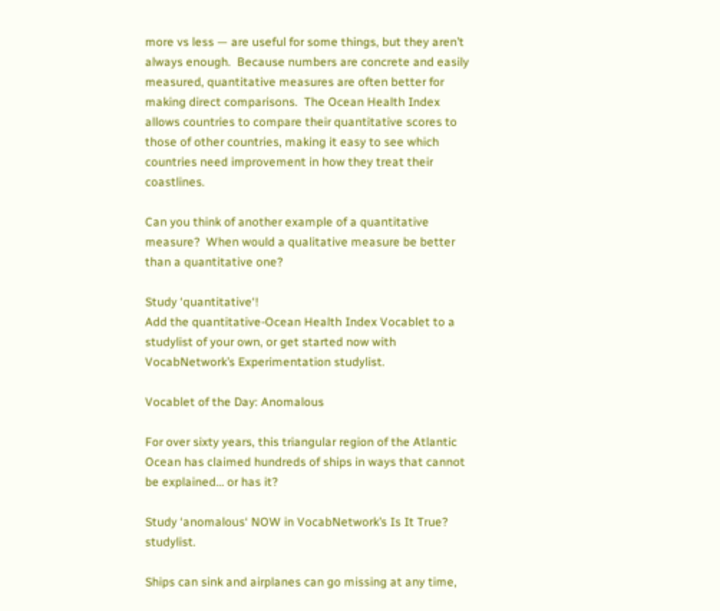more vs less — are useful for some things, but they aren’t always enough.  Because numbers are concrete and easily measured, quantitative measures are often better for making direct comparisons.  The Ocean Health Index allows countries to compare their quantitative scores to those of other countries, making it easy to see which countries need improvement in how they treat their coastlines.

Can you think of another example of a quantitative measure?  When would a qualitative measure be better than a quantitative one?

Study ‘quantitative‘!
Add the quantitative-Ocean Health Index Vocablet to a studylist of your own, or get started now with VocabNetwork’s Experimentation studylist.

Vocablet of the Day: Anomalous

For over sixty years, this triangular region of the Atlantic Ocean has claimed hundreds of ships in ways that cannot be explained… or has it?

Study ‘anomalous‘ NOW in VocabNetwork’s Is It True? studylist.

Ships can sink and airplanes can go missing at any time,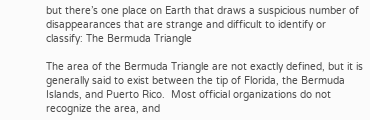but there’s one place on Earth that draws a suspicious number of disappearances that are strange and difficult to identify or classify: The Bermuda Triangle

The area of the Bermuda Triangle are not exactly defined, but it is generally said to exist between the tip of Florida, the Bermuda Islands, and Puerto Rico.  Most official organizations do not recognize the area, and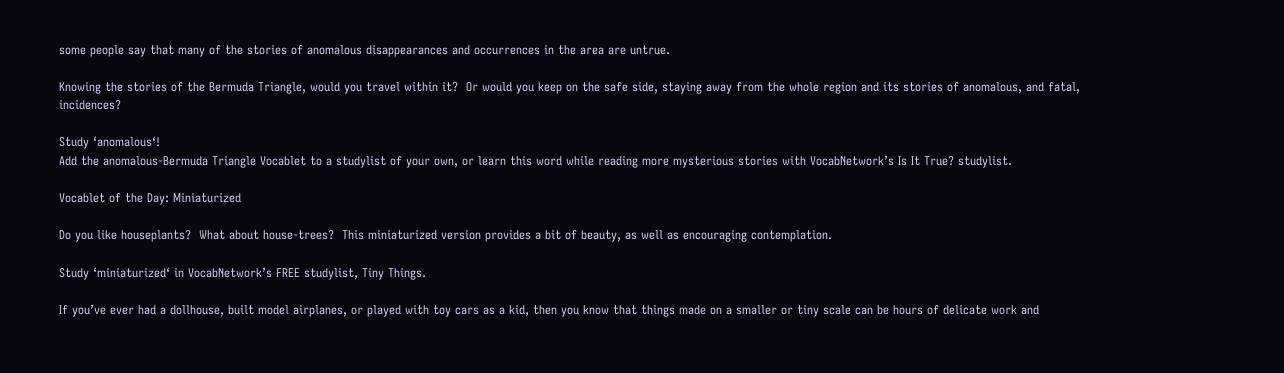some people say that many of the stories of anomalous disappearances and occurrences in the area are untrue.

Knowing the stories of the Bermuda Triangle, would you travel within it?  Or would you keep on the safe side, staying away from the whole region and its stories of anomalous, and fatal, incidences?

Study ‘anomalous‘!
Add the anomalous-Bermuda Triangle Vocablet to a studylist of your own, or learn this word while reading more mysterious stories with VocabNetwork’s Is It True? studylist.

Vocablet of the Day: Miniaturized

Do you like houseplants?  What about house-trees?  This miniaturized version provides a bit of beauty, as well as encouraging contemplation.

Study ‘miniaturized‘ in VocabNetwork’s FREE studylist, Tiny Things.

If you’ve ever had a dollhouse, built model airplanes, or played with toy cars as a kid, then you know that things made on a smaller or tiny scale can be hours of delicate work and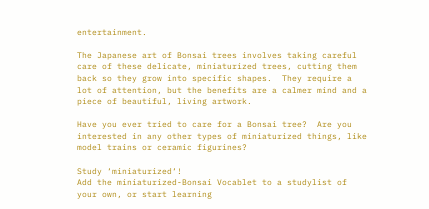entertainment.

The Japanese art of Bonsai trees involves taking careful care of these delicate, miniaturized trees, cutting them back so they grow into specific shapes.  They require a lot of attention, but the benefits are a calmer mind and a piece of beautiful, living artwork.

Have you ever tried to care for a Bonsai tree?  Are you interested in any other types of miniaturized things, like model trains or ceramic figurines?

Study ‘miniaturized‘!
Add the miniaturized-Bonsai Vocablet to a studylist of your own, or start learning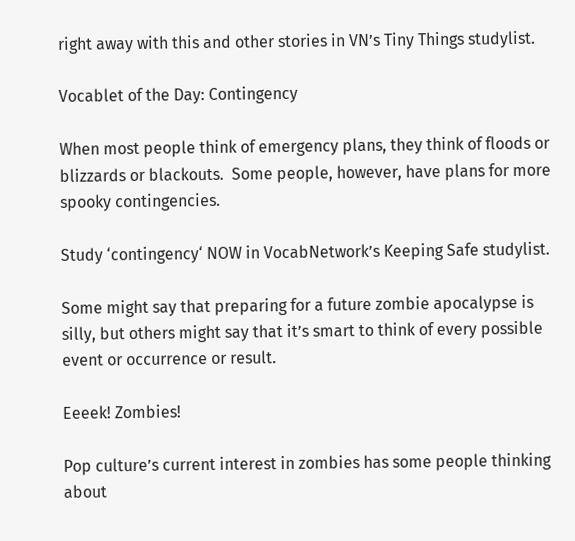right away with this and other stories in VN’s Tiny Things studylist.

Vocablet of the Day: Contingency

When most people think of emergency plans, they think of floods or blizzards or blackouts.  Some people, however, have plans for more spooky contingencies.

Study ‘contingency‘ NOW in VocabNetwork’s Keeping Safe studylist.

Some might say that preparing for a future zombie apocalypse is silly, but others might say that it’s smart to think of every possible event or occurrence or result.

Eeeek! Zombies!

Pop culture’s current interest in zombies has some people thinking about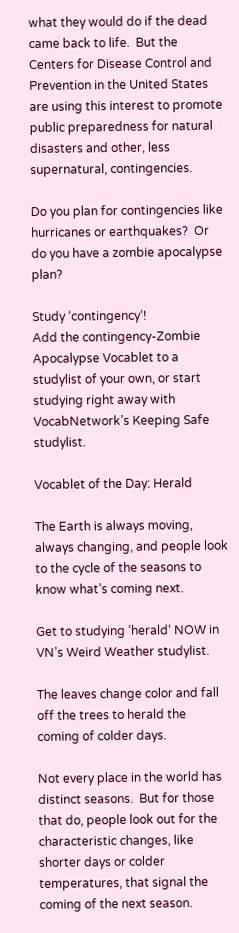what they would do if the dead came back to life.  But the Centers for Disease Control and Prevention in the United States are using this interest to promote public preparedness for natural disasters and other, less supernatural, contingencies.

Do you plan for contingencies like hurricanes or earthquakes?  Or do you have a zombie apocalypse plan?

Study ‘contingency‘!
Add the contingency-Zombie Apocalypse Vocablet to a studylist of your own, or start studying right away with VocabNetwork’s Keeping Safe studylist.

Vocablet of the Day: Herald

The Earth is always moving, always changing, and people look to the cycle of the seasons to know what’s coming next.

Get to studying ‘herald‘ NOW in VN’s Weird Weather studylist.

The leaves change color and fall off the trees to herald the coming of colder days.

Not every place in the world has distinct seasons.  But for those that do, people look out for the characteristic changes, like shorter days or colder temperatures, that signal the coming of the next season.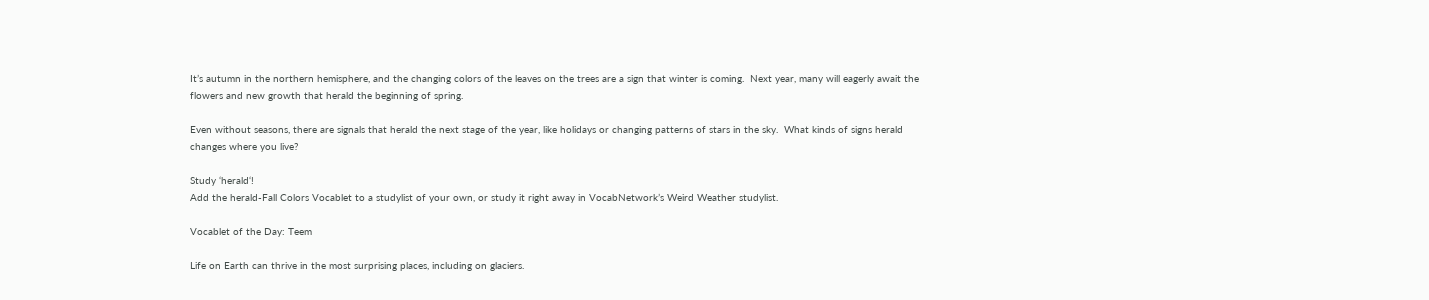It’s autumn in the northern hemisphere, and the changing colors of the leaves on the trees are a sign that winter is coming.  Next year, many will eagerly await the flowers and new growth that herald the beginning of spring.

Even without seasons, there are signals that herald the next stage of the year, like holidays or changing patterns of stars in the sky.  What kinds of signs herald changes where you live?

Study ‘herald‘!
Add the herald-Fall Colors Vocablet to a studylist of your own, or study it right away in VocabNetwork’s Weird Weather studylist.

Vocablet of the Day: Teem

Life on Earth can thrive in the most surprising places, including on glaciers.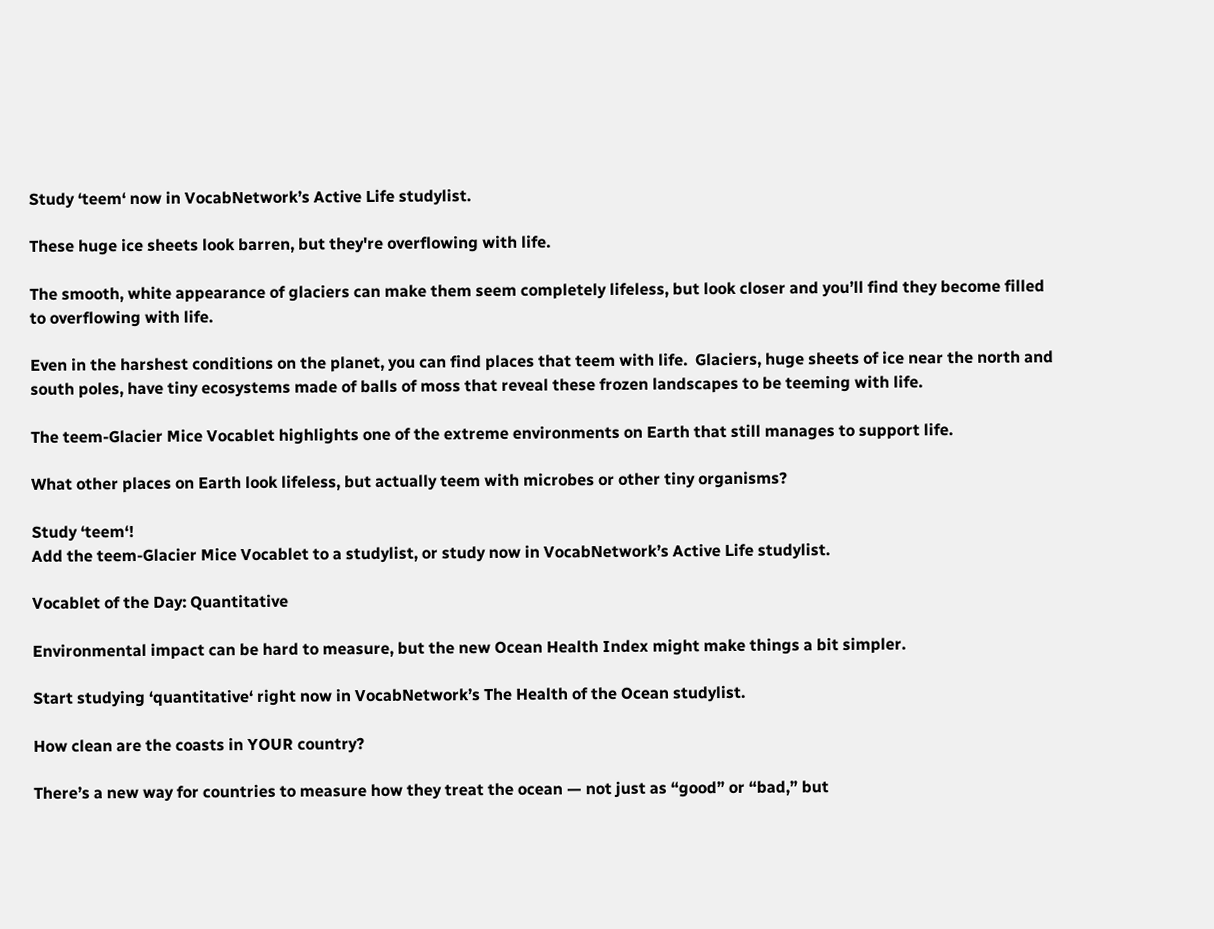Study ‘teem‘ now in VocabNetwork’s Active Life studylist.

These huge ice sheets look barren, but they're overflowing with life.

The smooth, white appearance of glaciers can make them seem completely lifeless, but look closer and you’ll find they become filled to overflowing with life.

Even in the harshest conditions on the planet, you can find places that teem with life.  Glaciers, huge sheets of ice near the north and south poles, have tiny ecosystems made of balls of moss that reveal these frozen landscapes to be teeming with life.

The teem-Glacier Mice Vocablet highlights one of the extreme environments on Earth that still manages to support life.

What other places on Earth look lifeless, but actually teem with microbes or other tiny organisms?

Study ‘teem‘!
Add the teem-Glacier Mice Vocablet to a studylist, or study now in VocabNetwork’s Active Life studylist.

Vocablet of the Day: Quantitative

Environmental impact can be hard to measure, but the new Ocean Health Index might make things a bit simpler.

Start studying ‘quantitative‘ right now in VocabNetwork’s The Health of the Ocean studylist.

How clean are the coasts in YOUR country?

There’s a new way for countries to measure how they treat the ocean — not just as “good” or “bad,” but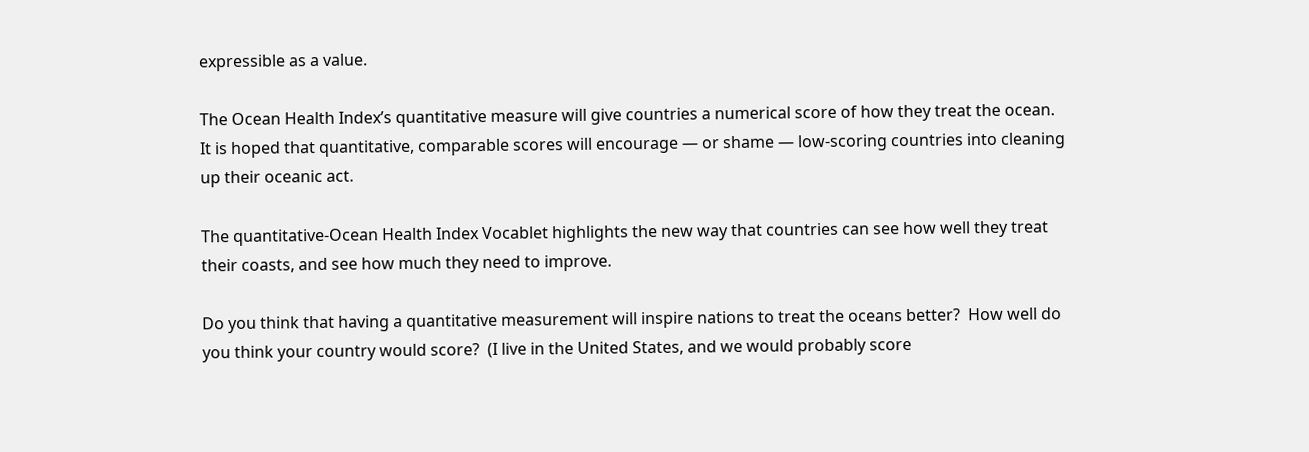expressible as a value.

The Ocean Health Index’s quantitative measure will give countries a numerical score of how they treat the ocean.  It is hoped that quantitative, comparable scores will encourage — or shame — low-scoring countries into cleaning up their oceanic act.

The quantitative-Ocean Health Index Vocablet highlights the new way that countries can see how well they treat their coasts, and see how much they need to improve.

Do you think that having a quantitative measurement will inspire nations to treat the oceans better?  How well do you think your country would score?  (I live in the United States, and we would probably score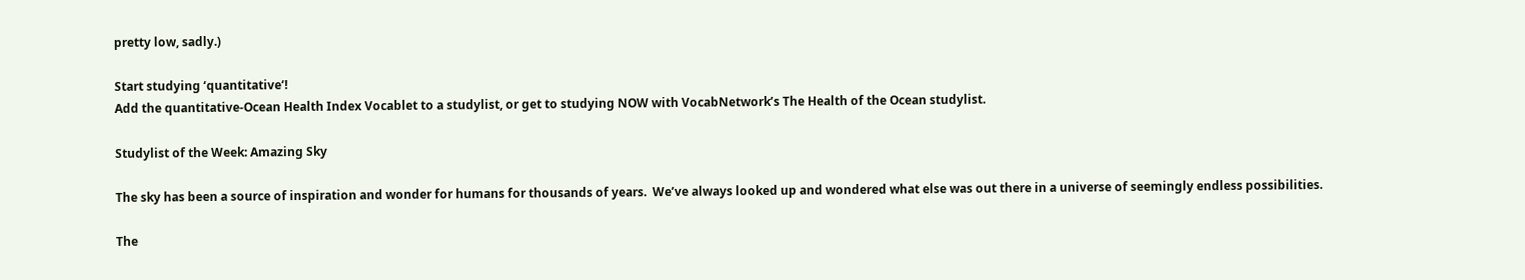pretty low, sadly.)

Start studying ‘quantitative‘!
Add the quantitative-Ocean Health Index Vocablet to a studylist, or get to studying NOW with VocabNetwork’s The Health of the Ocean studylist.

Studylist of the Week: Amazing Sky

The sky has been a source of inspiration and wonder for humans for thousands of years.  We’ve always looked up and wondered what else was out there in a universe of seemingly endless possibilities.

The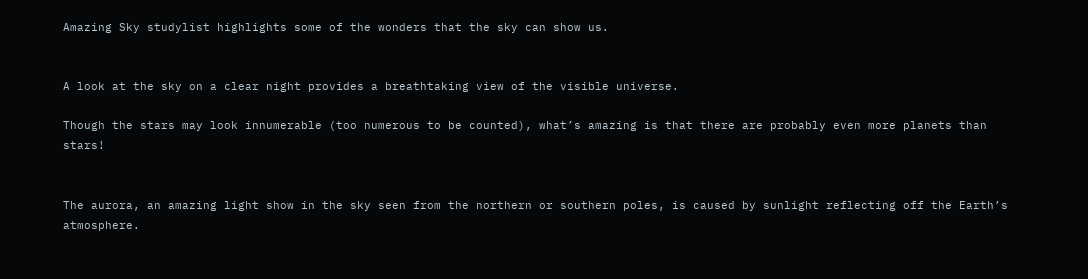Amazing Sky studylist highlights some of the wonders that the sky can show us.


A look at the sky on a clear night provides a breathtaking view of the visible universe.

Though the stars may look innumerable (too numerous to be counted), what’s amazing is that there are probably even more planets than stars!


The aurora, an amazing light show in the sky seen from the northern or southern poles, is caused by sunlight reflecting off the Earth’s atmosphere.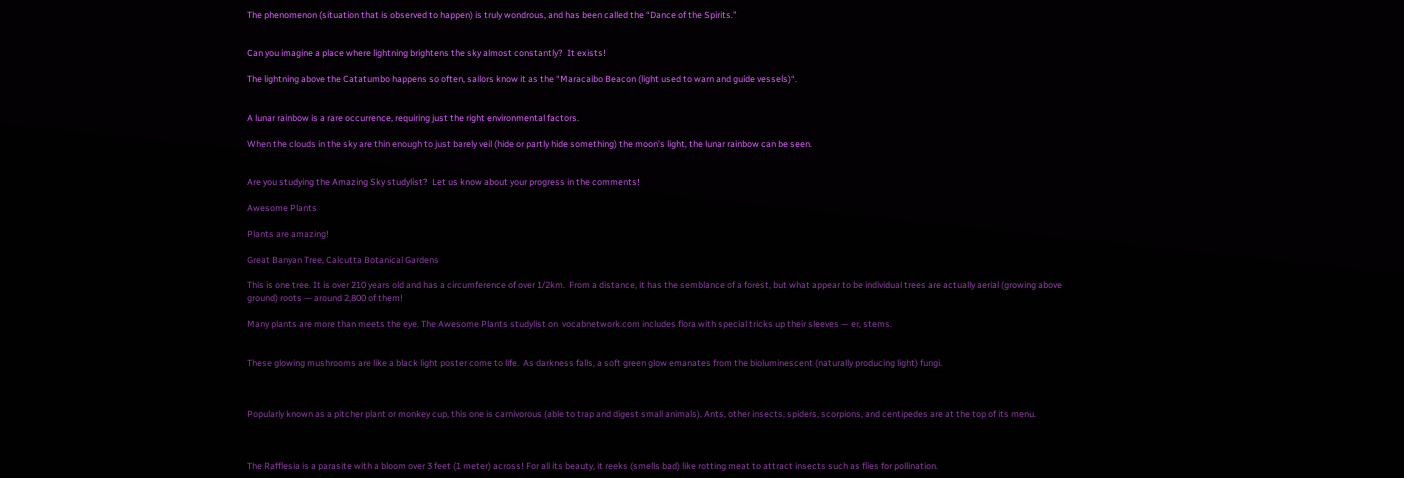The phenomenon (situation that is observed to happen) is truly wondrous, and has been called the “Dance of the Spirits.”


Can you imagine a place where lightning brightens the sky almost constantly?  It exists!

The lightning above the Catatumbo happens so often, sailors know it as the “Maracaibo Beacon (light used to warn and guide vessels)“.


A lunar rainbow is a rare occurrence, requiring just the right environmental factors.

When the clouds in the sky are thin enough to just barely veil (hide or partly hide something) the moon’s light, the lunar rainbow can be seen.


Are you studying the Amazing Sky studylist?  Let us know about your progress in the comments!

Awesome Plants

Plants are amazing!

Great Banyan Tree, Calcutta Botanical Gardens

This is one tree. It is over 210 years old and has a circumference of over 1/2km.  From a distance, it has the semblance of a forest, but what appear to be individual trees are actually aerial (growing above ground) roots — around 2,800 of them!

Many plants are more than meets the eye. The Awesome Plants studylist on  vocabnetwork.com includes flora with special tricks up their sleeves — er, stems.


These glowing mushrooms are like a black light poster come to life.  As darkness falls, a soft green glow emanates from the bioluminescent (naturally producing light) fungi.



Popularly known as a pitcher plant or monkey cup, this one is carnivorous (able to trap and digest small animals). Ants, other insects, spiders, scorpions, and centipedes are at the top of its menu.



The Rafflesia is a parasite with a bloom over 3 feet (1 meter) across! For all its beauty, it reeks (smells bad) like rotting meat to attract insects such as flies for pollination.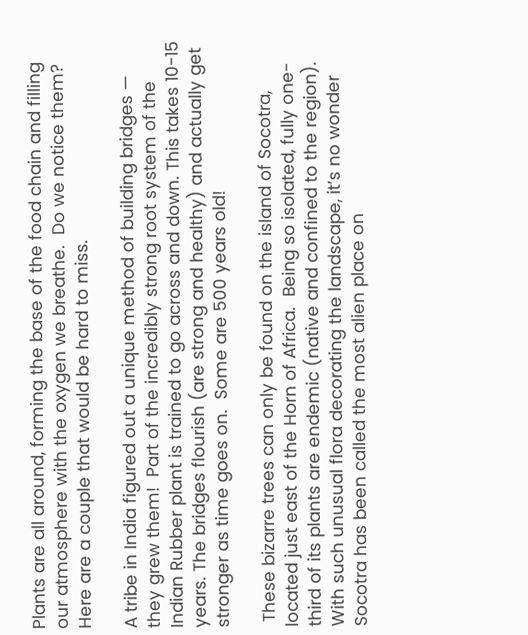Plants are all around, forming the base of the food chain and filling our atmosphere with the oxygen we breathe.  Do we notice them?  Here are a couple that would be hard to miss.

A tribe in India figured out a unique method of building bridges — they grew them!  Part of the incredibly strong root system of the Indian Rubber plant is trained to go across and down. This takes 10-15 years. The bridges flourish (are strong and healthy) and actually get stronger as time goes on.  Some are 500 years old!

 These bizarre trees can only be found on the island of Socotra, located just east of the Horn of Africa.  Being so isolated, fully one-third of its plants are endemic (native and confined to the region).  With such unusual flora decorating the landscape, it’s no wonder Socotra has been called the most alien place on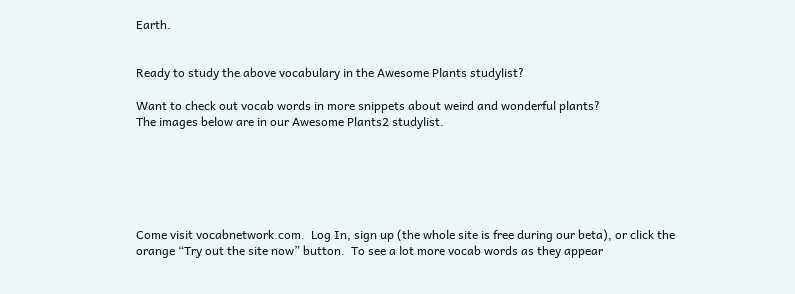Earth.


Ready to study the above vocabulary in the Awesome Plants studylist?

Want to check out vocab words in more snippets about weird and wonderful plants?
The images below are in our Awesome Plants2 studylist.






Come visit vocabnetwork.com.  Log In, sign up (the whole site is free during our beta), or click the orange “Try out the site now” button.  To see a lot more vocab words as they appear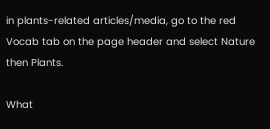in plants-related articles/media, go to the red Vocab tab on the page header and select Nature then Plants.

What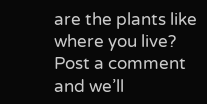are the plants like where you live?  Post a comment and we’ll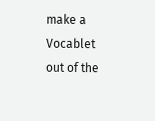make a Vocablet out of the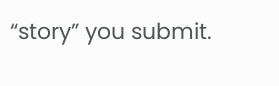“story” you submit.